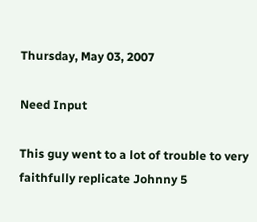Thursday, May 03, 2007

Need Input

This guy went to a lot of trouble to very faithfully replicate Johnny 5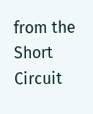from the Short Circuit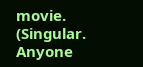movie. (Singular. Anyone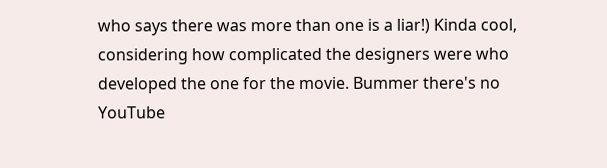who says there was more than one is a liar!) Kinda cool, considering how complicated the designers were who developed the one for the movie. Bummer there's no YouTube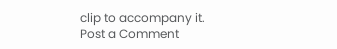clip to accompany it.
Post a Comment